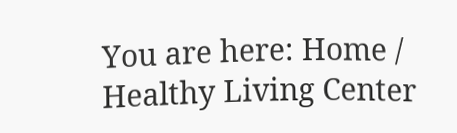You are here: Home / Healthy Living Center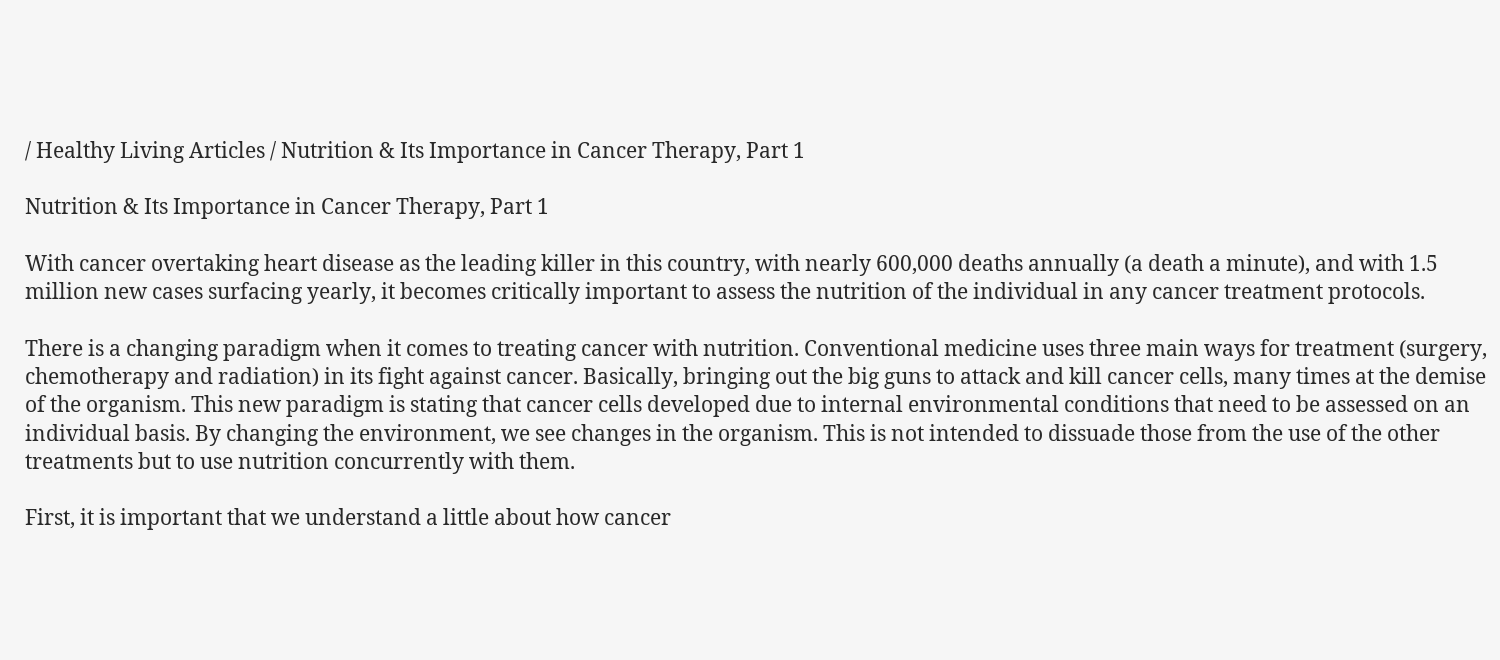/ Healthy Living Articles / Nutrition & Its Importance in Cancer Therapy, Part 1

Nutrition & Its Importance in Cancer Therapy, Part 1

With cancer overtaking heart disease as the leading killer in this country, with nearly 600,000 deaths annually (a death a minute), and with 1.5 million new cases surfacing yearly, it becomes critically important to assess the nutrition of the individual in any cancer treatment protocols.

There is a changing paradigm when it comes to treating cancer with nutrition. Conventional medicine uses three main ways for treatment (surgery, chemotherapy and radiation) in its fight against cancer. Basically, bringing out the big guns to attack and kill cancer cells, many times at the demise of the organism. This new paradigm is stating that cancer cells developed due to internal environmental conditions that need to be assessed on an individual basis. By changing the environment, we see changes in the organism. This is not intended to dissuade those from the use of the other treatments but to use nutrition concurrently with them.

First, it is important that we understand a little about how cancer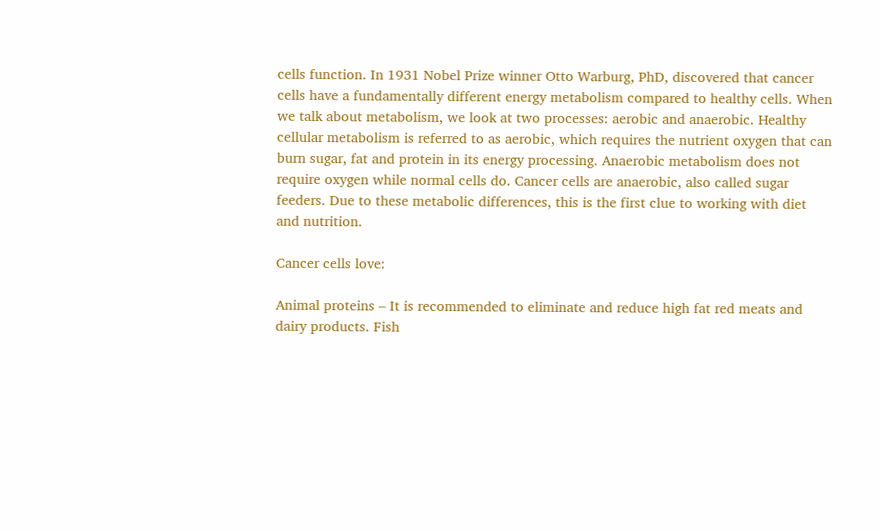cells function. In 1931 Nobel Prize winner Otto Warburg, PhD, discovered that cancer cells have a fundamentally different energy metabolism compared to healthy cells. When we talk about metabolism, we look at two processes: aerobic and anaerobic. Healthy cellular metabolism is referred to as aerobic, which requires the nutrient oxygen that can burn sugar, fat and protein in its energy processing. Anaerobic metabolism does not require oxygen while normal cells do. Cancer cells are anaerobic, also called sugar feeders. Due to these metabolic differences, this is the first clue to working with diet and nutrition.

Cancer cells love:

Animal proteins – It is recommended to eliminate and reduce high fat red meats and dairy products. Fish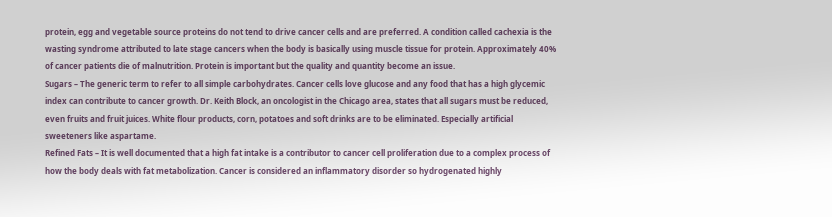protein, egg and vegetable source proteins do not tend to drive cancer cells and are preferred. A condition called cachexia is the wasting syndrome attributed to late stage cancers when the body is basically using muscle tissue for protein. Approximately 40% of cancer patients die of malnutrition. Protein is important but the quality and quantity become an issue.
Sugars – The generic term to refer to all simple carbohydrates. Cancer cells love glucose and any food that has a high glycemic index can contribute to cancer growth. Dr. Keith Block, an oncologist in the Chicago area, states that all sugars must be reduced, even fruits and fruit juices. White flour products, corn, potatoes and soft drinks are to be eliminated. Especially artificial sweeteners like aspartame.
Refined Fats – It is well documented that a high fat intake is a contributor to cancer cell proliferation due to a complex process of how the body deals with fat metabolization. Cancer is considered an inflammatory disorder so hydrogenated highly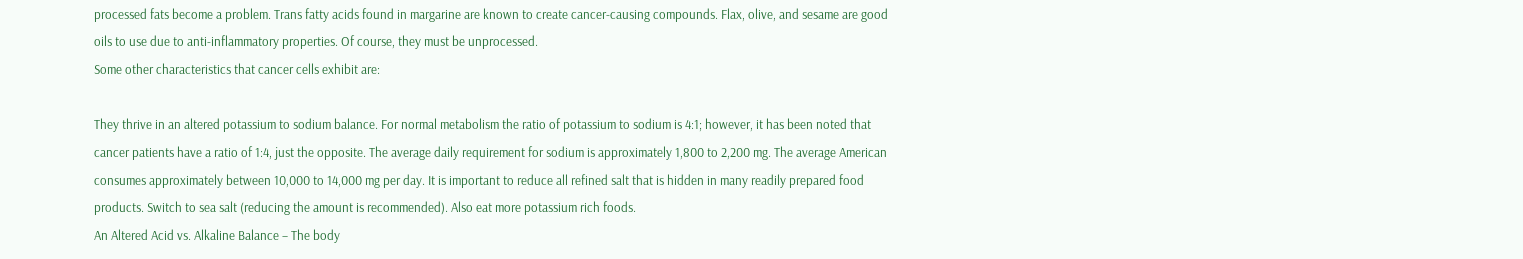processed fats become a problem. Trans fatty acids found in margarine are known to create cancer-causing compounds. Flax, olive, and sesame are good oils to use due to anti-inflammatory properties. Of course, they must be unprocessed.
Some other characteristics that cancer cells exhibit are:

They thrive in an altered potassium to sodium balance. For normal metabolism the ratio of potassium to sodium is 4:1; however, it has been noted that cancer patients have a ratio of 1:4, just the opposite. The average daily requirement for sodium is approximately 1,800 to 2,200 mg. The average American consumes approximately between 10,000 to 14,000 mg per day. It is important to reduce all refined salt that is hidden in many readily prepared food products. Switch to sea salt (reducing the amount is recommended). Also eat more potassium rich foods.
An Altered Acid vs. Alkaline Balance – The body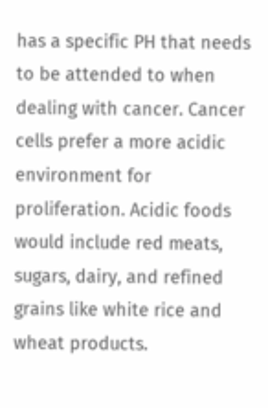has a specific PH that needs to be attended to when dealing with cancer. Cancer cells prefer a more acidic environment for proliferation. Acidic foods would include red meats, sugars, dairy, and refined grains like white rice and wheat products.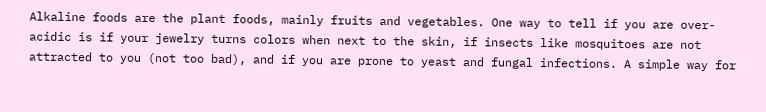Alkaline foods are the plant foods, mainly fruits and vegetables. One way to tell if you are over-acidic is if your jewelry turns colors when next to the skin, if insects like mosquitoes are not attracted to you (not too bad), and if you are prone to yeast and fungal infections. A simple way for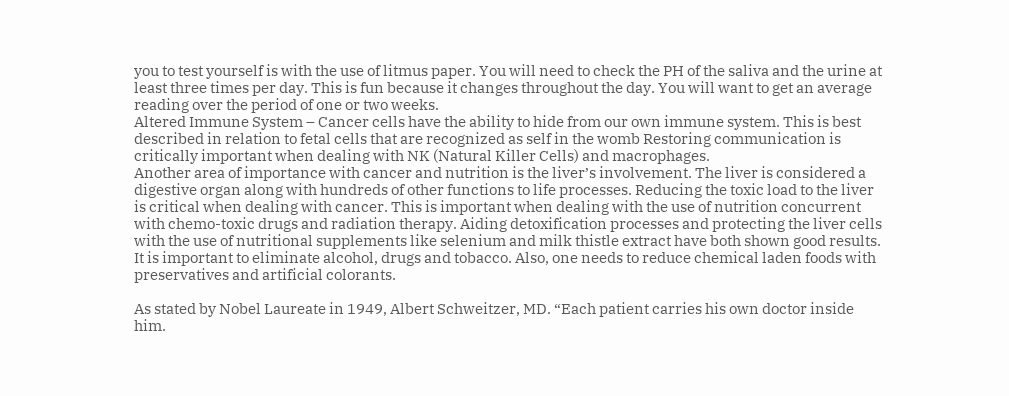you to test yourself is with the use of litmus paper. You will need to check the PH of the saliva and the urine at least three times per day. This is fun because it changes throughout the day. You will want to get an average reading over the period of one or two weeks.
Altered Immune System – Cancer cells have the ability to hide from our own immune system. This is best described in relation to fetal cells that are recognized as self in the womb Restoring communication is critically important when dealing with NK (Natural Killer Cells) and macrophages.
Another area of importance with cancer and nutrition is the liver’s involvement. The liver is considered a digestive organ along with hundreds of other functions to life processes. Reducing the toxic load to the liver is critical when dealing with cancer. This is important when dealing with the use of nutrition concurrent with chemo-toxic drugs and radiation therapy. Aiding detoxification processes and protecting the liver cells with the use of nutritional supplements like selenium and milk thistle extract have both shown good results. It is important to eliminate alcohol, drugs and tobacco. Also, one needs to reduce chemical laden foods with preservatives and artificial colorants.

As stated by Nobel Laureate in 1949, Albert Schweitzer, MD. “Each patient carries his own doctor inside him.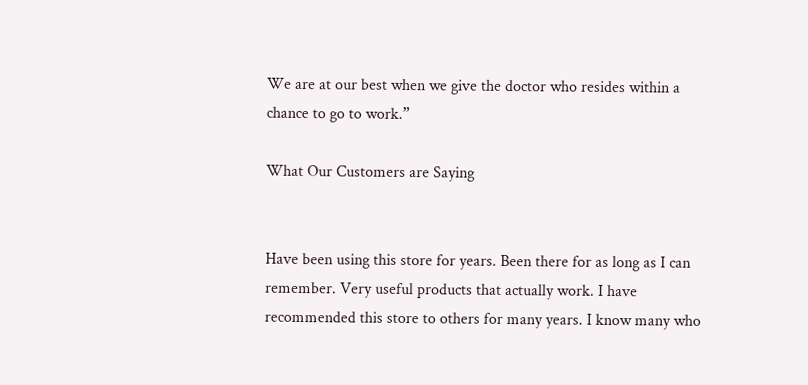We are at our best when we give the doctor who resides within a chance to go to work.”

What Our Customers are Saying


Have been using this store for years. Been there for as long as I can remember. Very useful products that actually work. I have recommended this store to others for many years. I know many who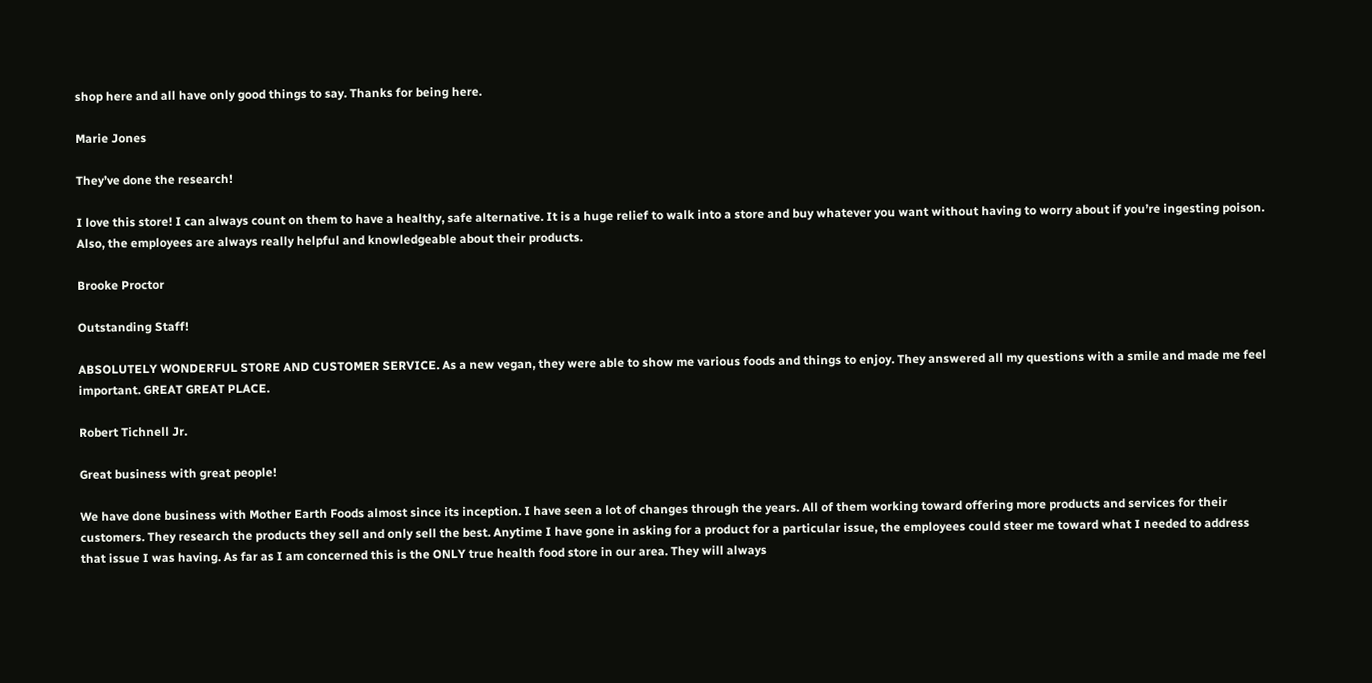shop here and all have only good things to say. Thanks for being here.

Marie Jones

They’ve done the research!

I love this store! I can always count on them to have a healthy, safe alternative. It is a huge relief to walk into a store and buy whatever you want without having to worry about if you’re ingesting poison. Also, the employees are always really helpful and knowledgeable about their products.

Brooke Proctor

Outstanding Staff!

ABSOLUTELY WONDERFUL STORE AND CUSTOMER SERVICE. As a new vegan, they were able to show me various foods and things to enjoy. They answered all my questions with a smile and made me feel important. GREAT GREAT PLACE.

Robert Tichnell Jr.

Great business with great people!

We have done business with Mother Earth Foods almost since its inception. I have seen a lot of changes through the years. All of them working toward offering more products and services for their customers. They research the products they sell and only sell the best. Anytime I have gone in asking for a product for a particular issue, the employees could steer me toward what I needed to address that issue I was having. As far as I am concerned this is the ONLY true health food store in our area. They will always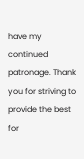have my continued patronage. Thank you for striving to provide the best for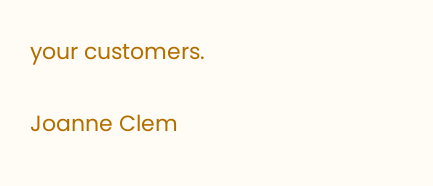your customers.

Joanne Clem